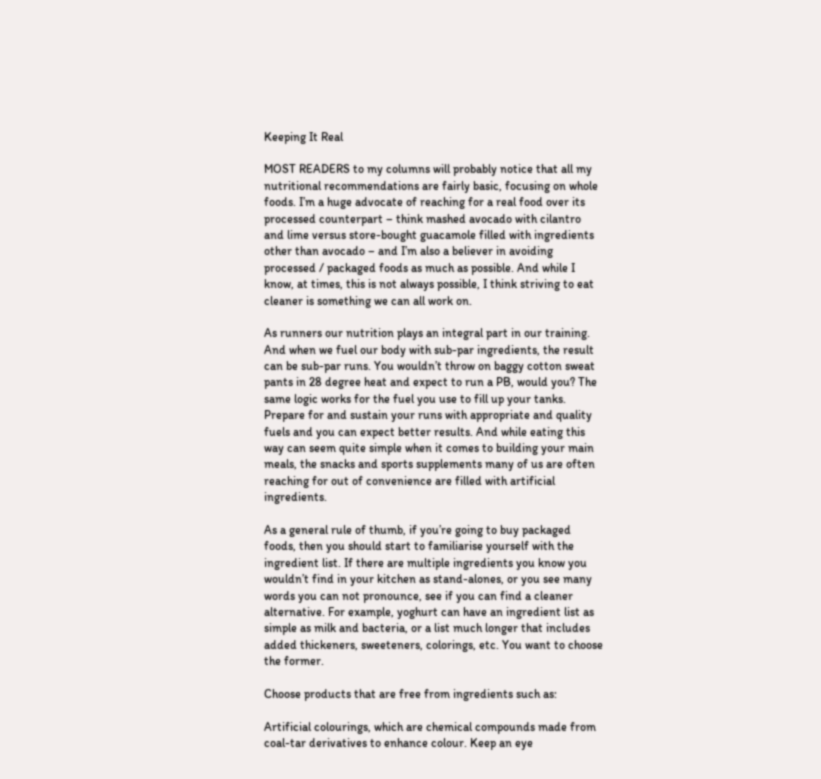Keeping It Real

MOST READERS to my columns will probably notice that all my nutritional recommendations are fairly basic, focusing on whole foods. I’m a huge advocate of reaching for a real food over its processed counterpart – think mashed avocado with cilantro and lime versus store-bought guacamole filled with ingredients other than avocado – and I’m also a believer in avoiding processed / packaged foods as much as possible. And while I know, at times, this is not always possible, I think striving to eat cleaner is something we can all work on.

As runners our nutrition plays an integral part in our training. And when we fuel our body with sub-par ingredients, the result can be sub-par runs. You wouldn’t throw on baggy cotton sweat pants in 28 degree heat and expect to run a PB, would you? The same logic works for the fuel you use to fill up your tanks. Prepare for and sustain your runs with appropriate and quality fuels and you can expect better results. And while eating this way can seem quite simple when it comes to building your main meals, the snacks and sports supplements many of us are often reaching for out of convenience are filled with artificial ingredients.

As a general rule of thumb, if you’re going to buy packaged foods, then you should start to familiarise yourself with the ingredient list. If there are multiple ingredients you know you wouldn’t find in your kitchen as stand-alones, or you see many words you can not pronounce, see if you can find a cleaner alternative. For example, yoghurt can have an ingredient list as simple as milk and bacteria, or a list much longer that includes added thickeners, sweeteners, colorings, etc. You want to choose the former.

Choose products that are free from ingredients such as:

Artificial colourings, which are chemical compounds made from coal-tar derivatives to enhance colour. Keep an eye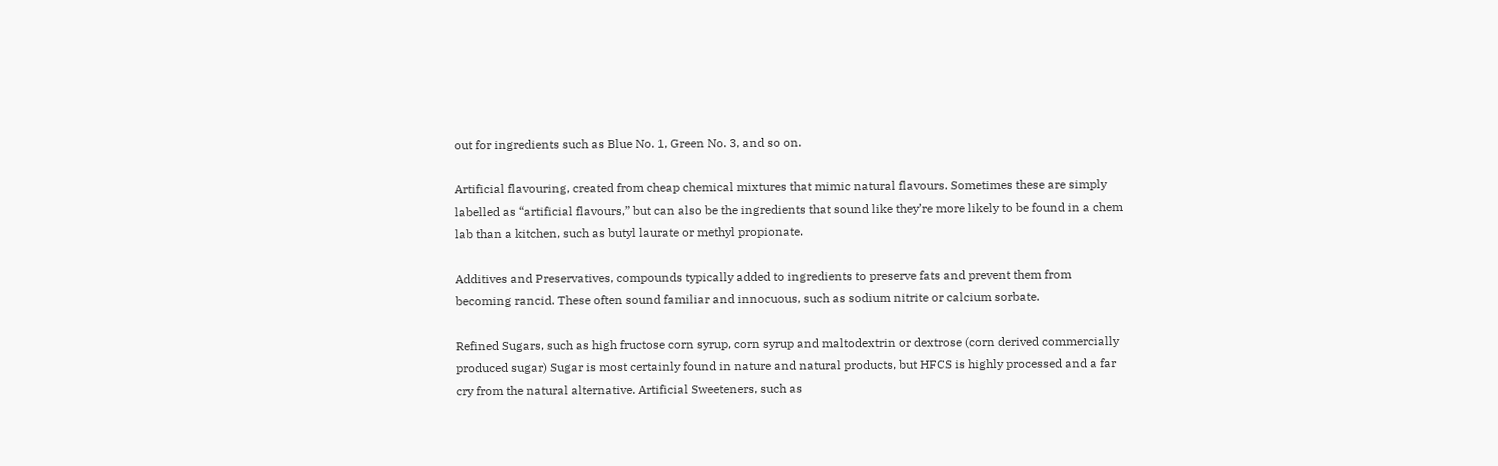out for ingredients such as Blue No. 1, Green No. 3, and so on.

Artificial flavouring, created from cheap chemical mixtures that mimic natural flavours. Sometimes these are simply labelled as “artificial flavours,” but can also be the ingredients that sound like they’re more likely to be found in a chem lab than a kitchen, such as butyl laurate or methyl propionate.

Additives and Preservatives, compounds typically added to ingredients to preserve fats and prevent them from becoming rancid. These often sound familiar and innocuous, such as sodium nitrite or calcium sorbate.

Refined Sugars, such as high fructose corn syrup, corn syrup and maltodextrin or dextrose (corn derived commercially produced sugar) Sugar is most certainly found in nature and natural products, but HFCS is highly processed and a far cry from the natural alternative. Artificial Sweeteners, such as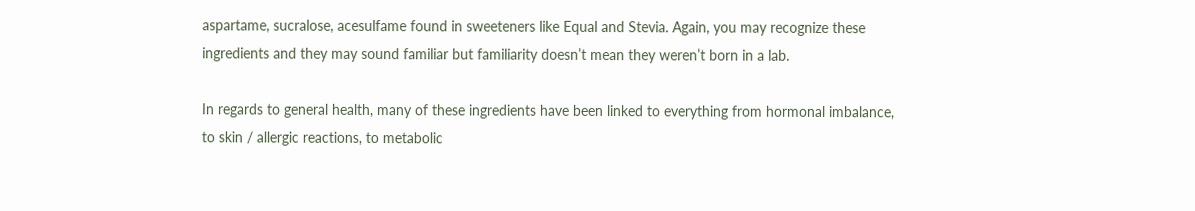aspartame, sucralose, acesulfame found in sweeteners like Equal and Stevia. Again, you may recognize these ingredients and they may sound familiar but familiarity doesn’t mean they weren’t born in a lab.

In regards to general health, many of these ingredients have been linked to everything from hormonal imbalance, to skin / allergic reactions, to metabolic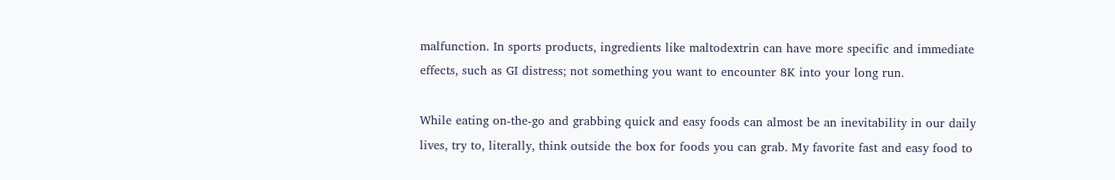malfunction. In sports products, ingredients like maltodextrin can have more specific and immediate effects, such as GI distress; not something you want to encounter 8K into your long run.

While eating on-the-go and grabbing quick and easy foods can almost be an inevitability in our daily lives, try to, literally, think outside the box for foods you can grab. My favorite fast and easy food to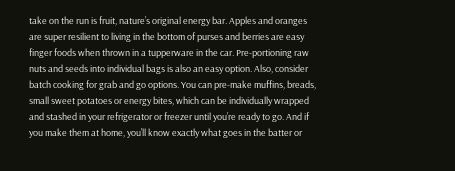take on the run is fruit, nature’s original energy bar. Apples and oranges are super resilient to living in the bottom of purses and berries are easy finger foods when thrown in a tupperware in the car. Pre-portioning raw nuts and seeds into individual bags is also an easy option. Also, consider batch cooking for grab and go options. You can pre-make muffins, breads, small sweet potatoes or energy bites, which can be individually wrapped and stashed in your refrigerator or freezer until you’re ready to go. And if you make them at home, you’ll know exactly what goes in the batter or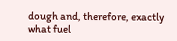dough and, therefore, exactly what fuel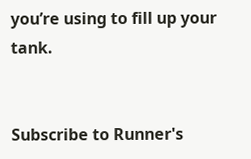you’re using to fill up your tank.


Subscribe to Runner's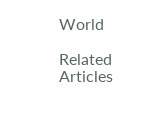World

Related Articles